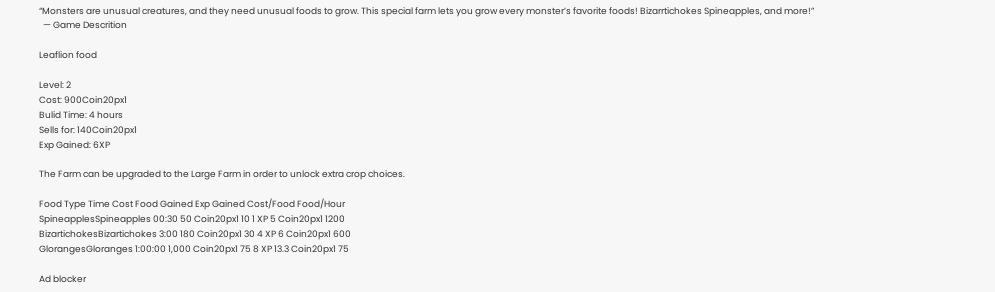“Monsters are unusual creatures, and they need unusual foods to grow. This special farm lets you grow every monster’s favorite foods! Bizarrtichokes Spineapples, and more!”
  — Game Descrition

Leaflion food

Level: 2
Cost: 900Coin20px1
Bulid Time: 4 hours
Sells for: 140Coin20px1
Exp Gained: 6XP

The Farm can be upgraded to the Large Farm in order to unlock extra crop choices.

Food Type Time Cost Food Gained Exp Gained Cost/Food Food/Hour
SpineapplesSpineapples 00:30 50 Coin20px1 10 1 XP 5 Coin20px1 1200
BizartichokesBizartichokes 3:00 180 Coin20px1 30 4 XP 6 Coin20px1 600
GlorangesGloranges 1:00:00 1,000 Coin20px1 75 8 XP 13.3 Coin20px1 75

Ad blocker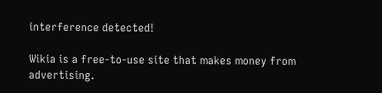interference detected!

Wikia is a free-to-use site that makes money from advertising.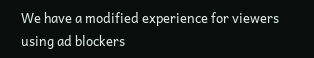We have a modified experience for viewers using ad blockers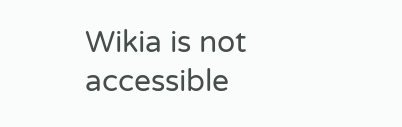Wikia is not accessible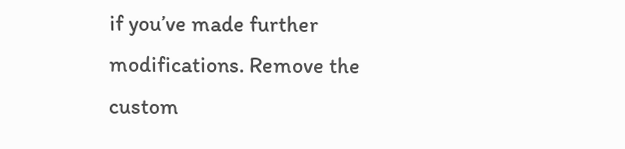if you’ve made further modifications. Remove the custom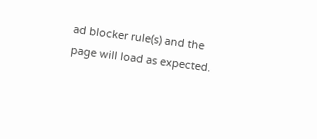ad blocker rule(s) and the page will load as expected.